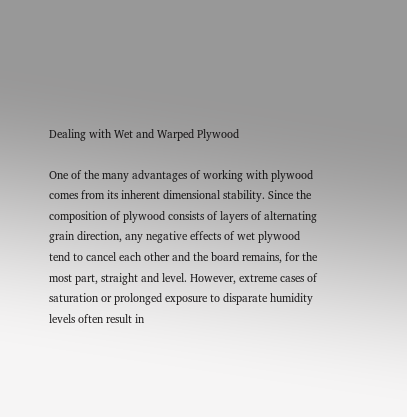Dealing with Wet and Warped Plywood

One of the many advantages of working with plywood comes from its inherent dimensional stability. Since the composition of plywood consists of layers of alternating grain direction, any negative effects of wet plywood tend to cancel each other and the board remains, for the most part, straight and level. However, extreme cases of saturation or prolonged exposure to disparate humidity levels often result in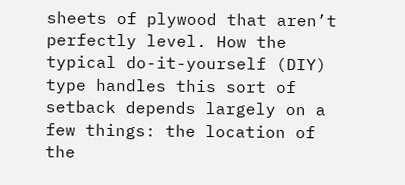sheets of plywood that aren’t perfectly level. How the typical do-it-yourself (DIY) type handles this sort of setback depends largely on a few things: the location of the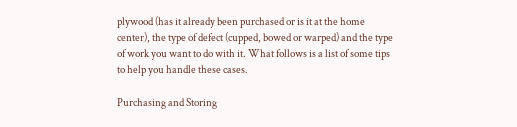plywood (has it already been purchased or is it at the home center), the type of defect (cupped, bowed or warped) and the type of work you want to do with it. What follows is a list of some tips to help you handle these cases.

Purchasing and Storing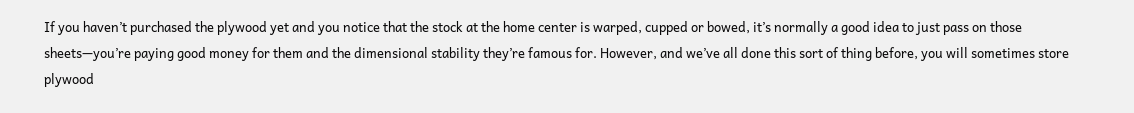If you haven’t purchased the plywood yet and you notice that the stock at the home center is warped, cupped or bowed, it’s normally a good idea to just pass on those sheets—you’re paying good money for them and the dimensional stability they’re famous for. However, and we’ve all done this sort of thing before, you will sometimes store plywood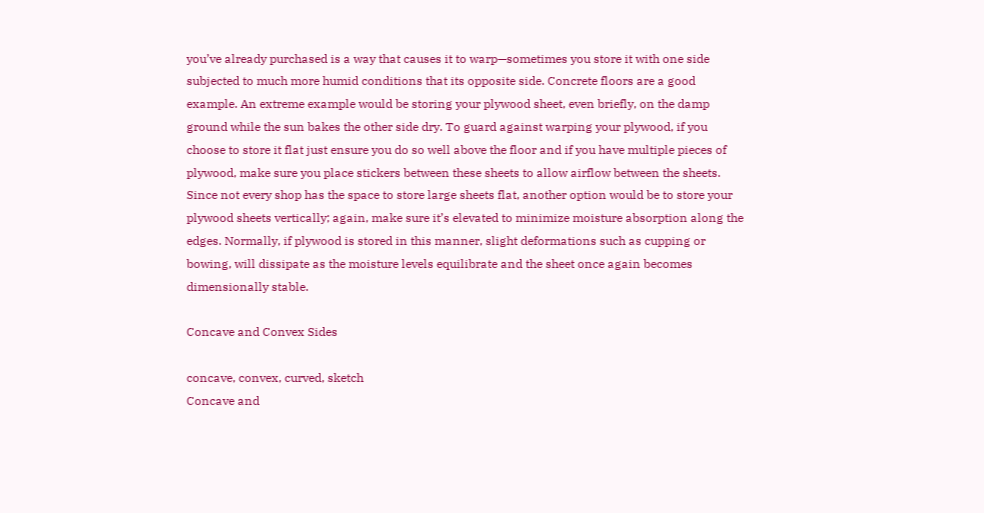you’ve already purchased is a way that causes it to warp—sometimes you store it with one side subjected to much more humid conditions that its opposite side. Concrete floors are a good example. An extreme example would be storing your plywood sheet, even briefly, on the damp ground while the sun bakes the other side dry. To guard against warping your plywood, if you choose to store it flat just ensure you do so well above the floor and if you have multiple pieces of plywood, make sure you place stickers between these sheets to allow airflow between the sheets. Since not every shop has the space to store large sheets flat, another option would be to store your plywood sheets vertically; again, make sure it’s elevated to minimize moisture absorption along the edges. Normally, if plywood is stored in this manner, slight deformations such as cupping or bowing, will dissipate as the moisture levels equilibrate and the sheet once again becomes dimensionally stable.

Concave and Convex Sides

concave, convex, curved, sketch
Concave and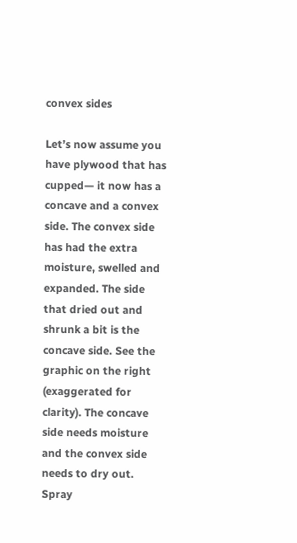convex sides

Let’s now assume you have plywood that has cupped— it now has a concave and a convex side. The convex side has had the extra moisture, swelled and expanded. The side that dried out and shrunk a bit is the concave side. See the graphic on the right (exaggerated for clarity). The concave side needs moisture and the convex side needs to dry out. Spray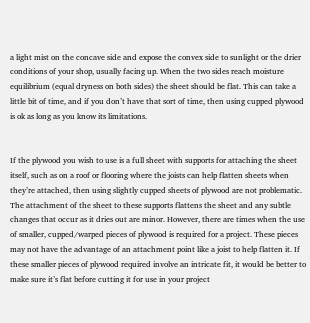a light mist on the concave side and expose the convex side to sunlight or the drier conditions of your shop, usually facing up. When the two sides reach moisture equilibrium (equal dryness on both sides) the sheet should be flat. This can take a little bit of time, and if you don’t have that sort of time, then using cupped plywood is ok as long as you know its limitations.


If the plywood you wish to use is a full sheet with supports for attaching the sheet itself, such as on a roof or flooring where the joists can help flatten sheets when they’re attached, then using slightly cupped sheets of plywood are not problematic. The attachment of the sheet to these supports flattens the sheet and any subtle changes that occur as it dries out are minor. However, there are times when the use of smaller, cupped/warped pieces of plywood is required for a project. These pieces may not have the advantage of an attachment point like a joist to help flatten it. If these smaller pieces of plywood required involve an intricate fit, it would be better to make sure it’s flat before cutting it for use in your project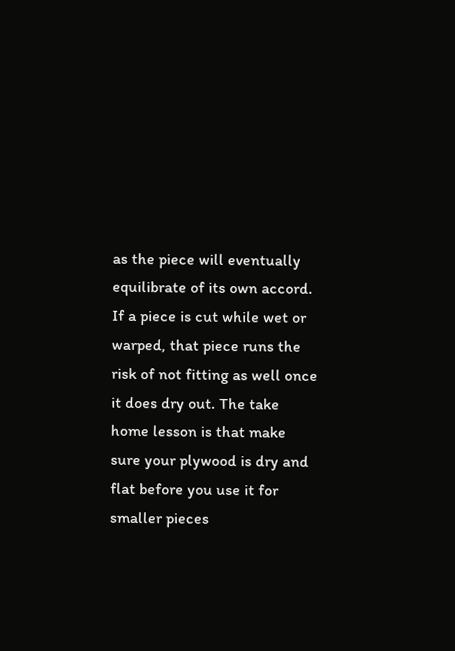as the piece will eventually equilibrate of its own accord. If a piece is cut while wet or warped, that piece runs the risk of not fitting as well once it does dry out. The take home lesson is that make sure your plywood is dry and flat before you use it for smaller pieces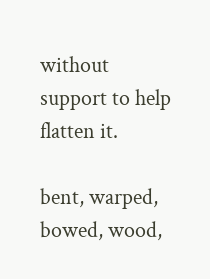without support to help flatten it.

bent, warped, bowed, wood,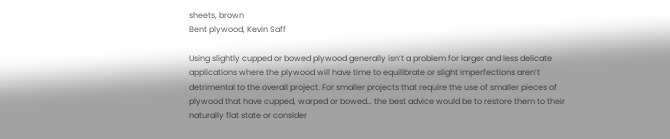sheets, brown
Bent plywood, Kevin Saff

Using slightly cupped or bowed plywood generally isn’t a problem for larger and less delicate applications where the plywood will have time to equilibrate or slight imperfections aren’t detrimental to the overall project. For smaller projects that require the use of smaller pieces of plywood that have cupped, warped or bowed… the best advice would be to restore them to their naturally flat state or consider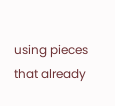using pieces that already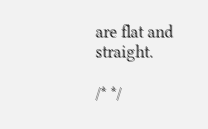are flat and straight.

/* */